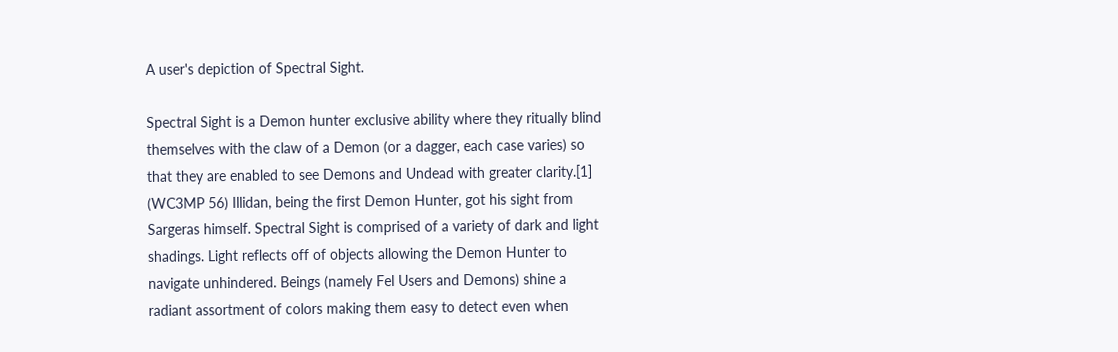A user's depiction of Spectral Sight.

Spectral Sight is a Demon hunter exclusive ability where they ritually blind themselves with the claw of a Demon (or a dagger, each case varies) so that they are enabled to see Demons and Undead with greater clarity.[1] (WC3MP 56) Illidan, being the first Demon Hunter, got his sight from Sargeras himself. Spectral Sight is comprised of a variety of dark and light shadings. Light reflects off of objects allowing the Demon Hunter to navigate unhindered. Beings (namely Fel Users and Demons) shine a radiant assortment of colors making them easy to detect even when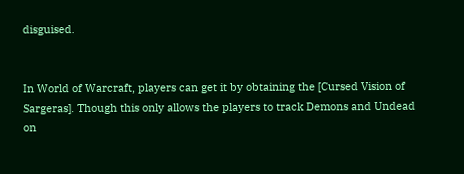disguised.


In World of Warcraft, players can get it by obtaining the [Cursed Vision of Sargeras]. Though this only allows the players to track Demons and Undead on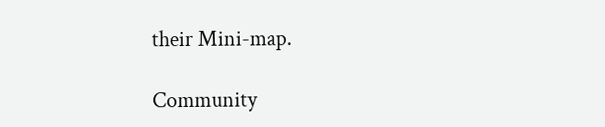their Mini-map.

Community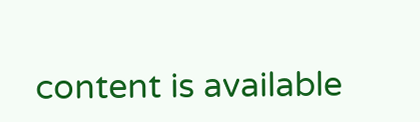content is available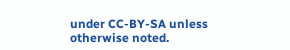under CC-BY-SA unless otherwise noted.